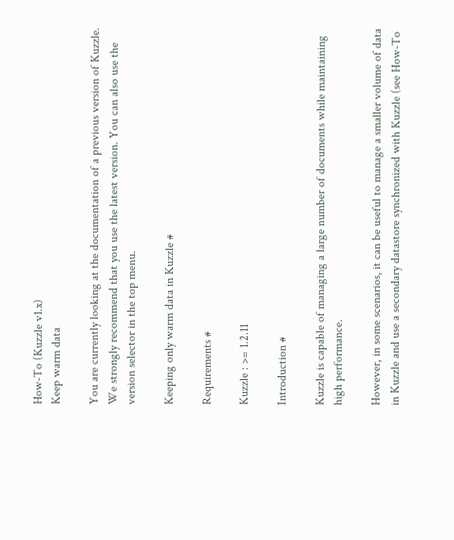How-To (Kuzzle v1.x)
Keep warm data

You are currently looking at the documentation of a previous version of Kuzzle. We strongly recommend that you use the latest version. You can also use the version selector in the top menu.

Keeping only warm data in Kuzzle #

Requirements #

Kuzzle : >= 1.2.11

Introduction #

Kuzzle is capable of managing a large number of documents while maintaining high performance.

However, in some scenarios, it can be useful to manage a smaller volume of data in Kuzzle and use a secondary datastore synchronized with Kuzzle (see How-To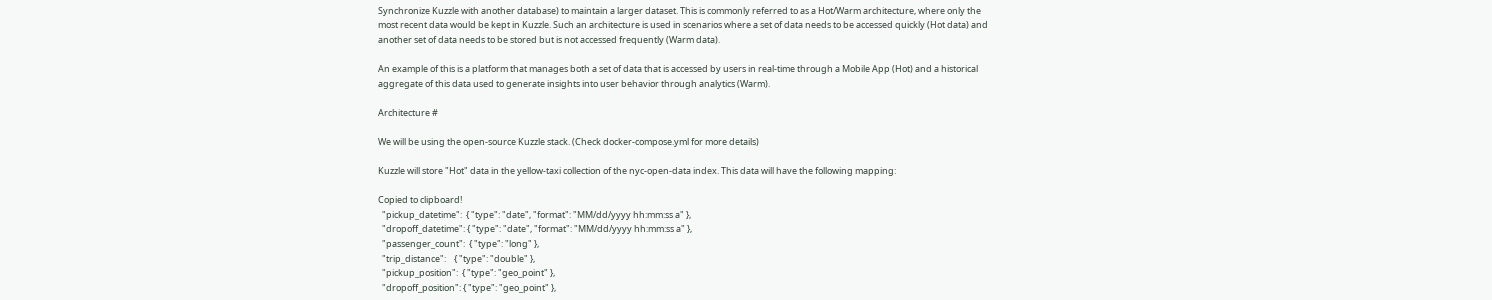Synchronize Kuzzle with another database) to maintain a larger dataset. This is commonly referred to as a Hot/Warm architecture, where only the most recent data would be kept in Kuzzle. Such an architecture is used in scenarios where a set of data needs to be accessed quickly (Hot data) and another set of data needs to be stored but is not accessed frequently (Warm data).

An example of this is a platform that manages both a set of data that is accessed by users in real-time through a Mobile App (Hot) and a historical aggregate of this data used to generate insights into user behavior through analytics (Warm).

Architecture #

We will be using the open-source Kuzzle stack. (Check docker-compose.yml for more details)

Kuzzle will store "Hot" data in the yellow-taxi collection of the nyc-open-data index. This data will have the following mapping:

Copied to clipboard!
  "pickup_datetime":  { "type": "date", "format": "MM/dd/yyyy hh:mm:ss a" },
  "dropoff_datetime": { "type": "date", "format": "MM/dd/yyyy hh:mm:ss a" },
  "passenger_count":  { "type": "long" },
  "trip_distance":    { "type": "double" },
  "pickup_position":  { "type": "geo_point" },
  "dropoff_position": { "type": "geo_point" },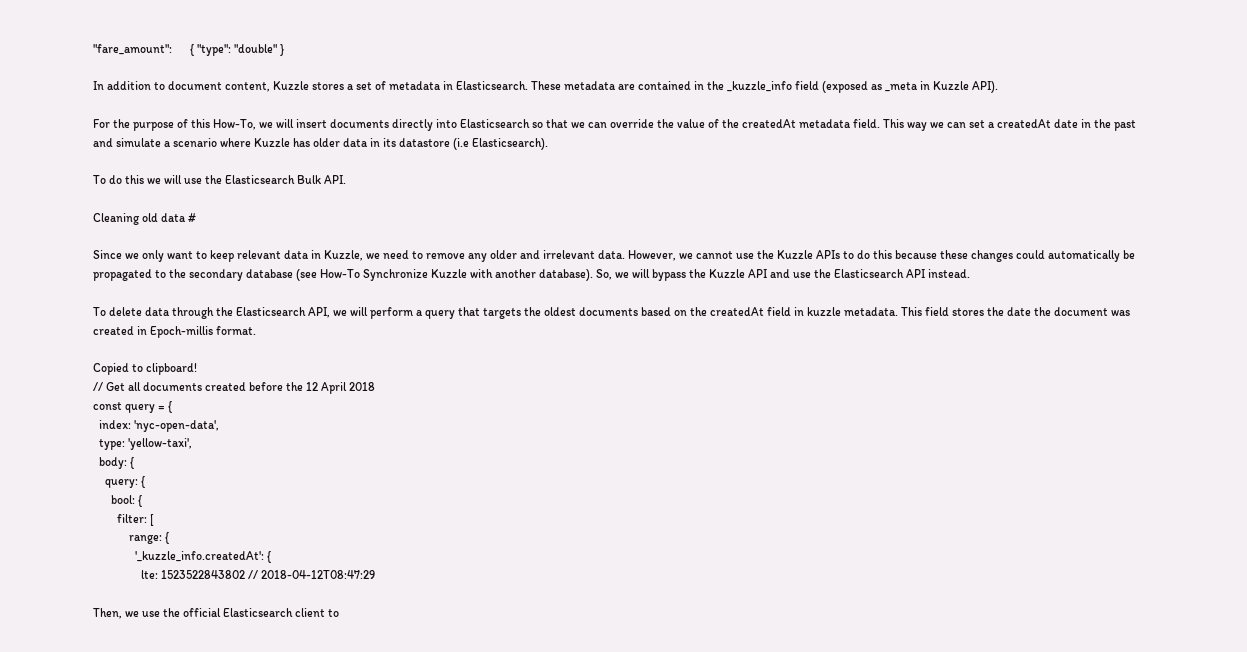"fare_amount":      { "type": "double" }

In addition to document content, Kuzzle stores a set of metadata in Elasticsearch. These metadata are contained in the _kuzzle_info field (exposed as _meta in Kuzzle API).

For the purpose of this How-To, we will insert documents directly into Elasticsearch so that we can override the value of the createdAt metadata field. This way we can set a createdAt date in the past and simulate a scenario where Kuzzle has older data in its datastore (i.e Elasticsearch).

To do this we will use the Elasticsearch Bulk API.

Cleaning old data #

Since we only want to keep relevant data in Kuzzle, we need to remove any older and irrelevant data. However, we cannot use the Kuzzle APIs to do this because these changes could automatically be propagated to the secondary database (see How-To Synchronize Kuzzle with another database). So, we will bypass the Kuzzle API and use the Elasticsearch API instead.

To delete data through the Elasticsearch API, we will perform a query that targets the oldest documents based on the createdAt field in kuzzle metadata. This field stores the date the document was created in Epoch-millis format.

Copied to clipboard!
// Get all documents created before the 12 April 2018
const query = {
  index: 'nyc-open-data',
  type: 'yellow-taxi',
  body: {
    query: {
      bool: {
        filter: [
            range: {
              '_kuzzle_info.createdAt': {
                lte: 1523522843802 // 2018-04-12T08:47:29

Then, we use the official Elasticsearch client to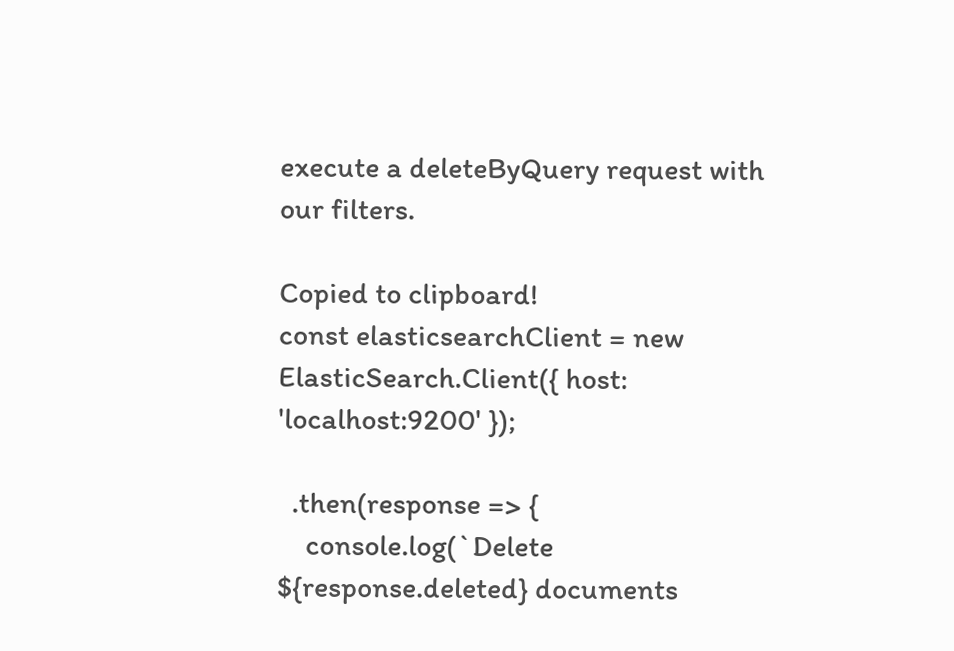execute a deleteByQuery request with our filters.

Copied to clipboard!
const elasticsearchClient = new ElasticSearch.Client({ host: 'localhost:9200' });

  .then(response => {
    console.log(`Delete ${response.deleted} documents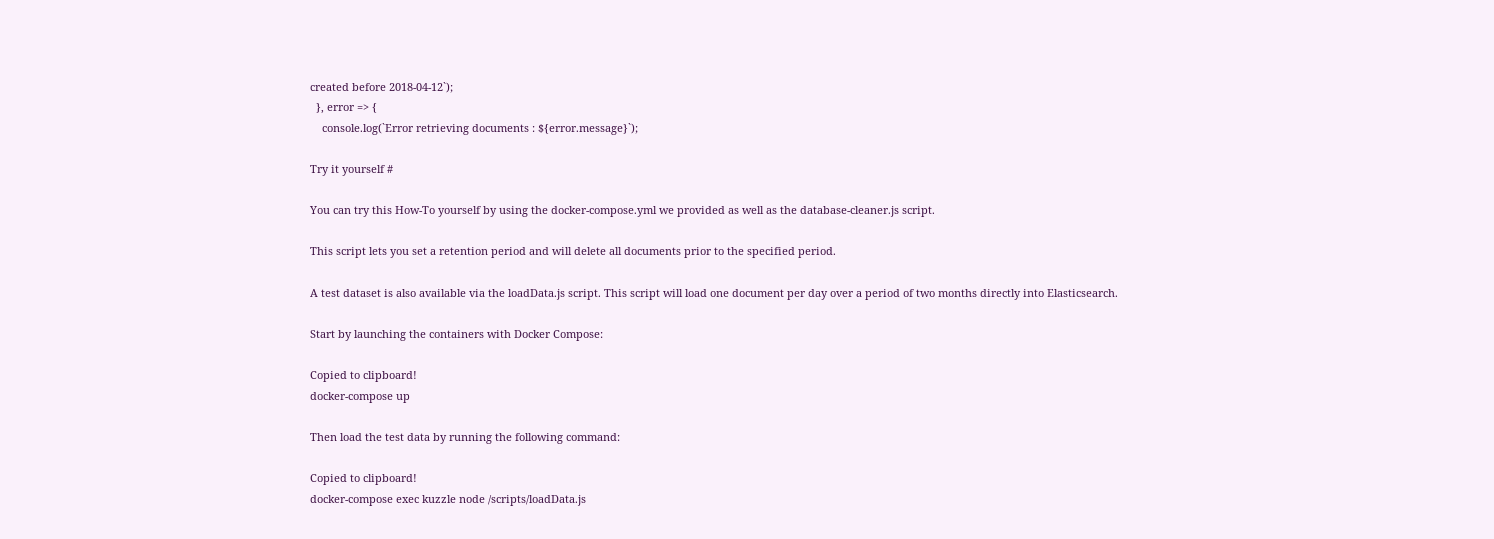created before 2018-04-12`);
  }, error => {
    console.log(`Error retrieving documents : ${error.message}`);

Try it yourself #

You can try this How-To yourself by using the docker-compose.yml we provided as well as the database-cleaner.js script.

This script lets you set a retention period and will delete all documents prior to the specified period.

A test dataset is also available via the loadData.js script. This script will load one document per day over a period of two months directly into Elasticsearch.

Start by launching the containers with Docker Compose:

Copied to clipboard!
docker-compose up

Then load the test data by running the following command:

Copied to clipboard!
docker-compose exec kuzzle node /scripts/loadData.js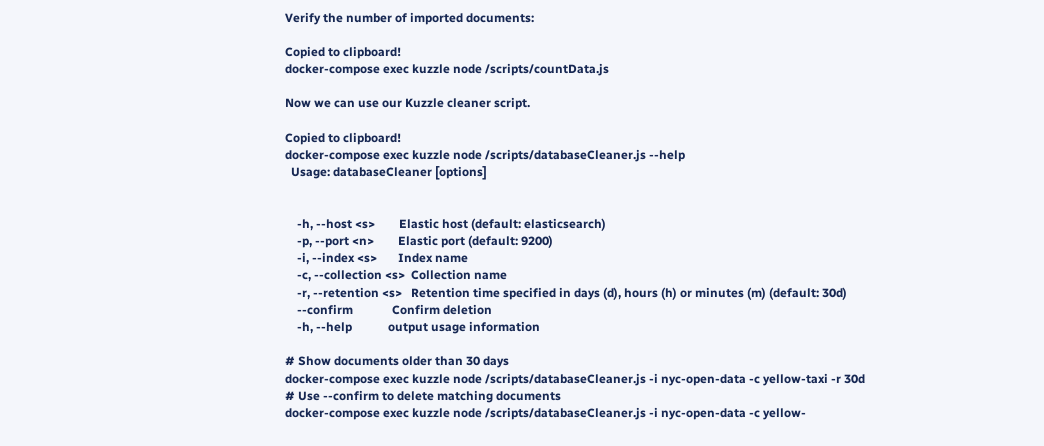Verify the number of imported documents:

Copied to clipboard!
docker-compose exec kuzzle node /scripts/countData.js

Now we can use our Kuzzle cleaner script.

Copied to clipboard!
docker-compose exec kuzzle node /scripts/databaseCleaner.js --help
  Usage: databaseCleaner [options]


    -h, --host <s>        Elastic host (default: elasticsearch)
    -p, --port <n>        Elastic port (default: 9200)
    -i, --index <s>       Index name
    -c, --collection <s>  Collection name
    -r, --retention <s>   Retention time specified in days (d), hours (h) or minutes (m) (default: 30d)
    --confirm             Confirm deletion
    -h, --help            output usage information

# Show documents older than 30 days
docker-compose exec kuzzle node /scripts/databaseCleaner.js -i nyc-open-data -c yellow-taxi -r 30d
# Use --confirm to delete matching documents
docker-compose exec kuzzle node /scripts/databaseCleaner.js -i nyc-open-data -c yellow-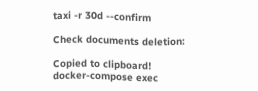taxi -r 30d --confirm

Check documents deletion:

Copied to clipboard!
docker-compose exec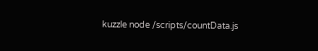kuzzle node /scripts/countData.js